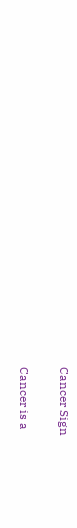Cancer Sign

Cancer is a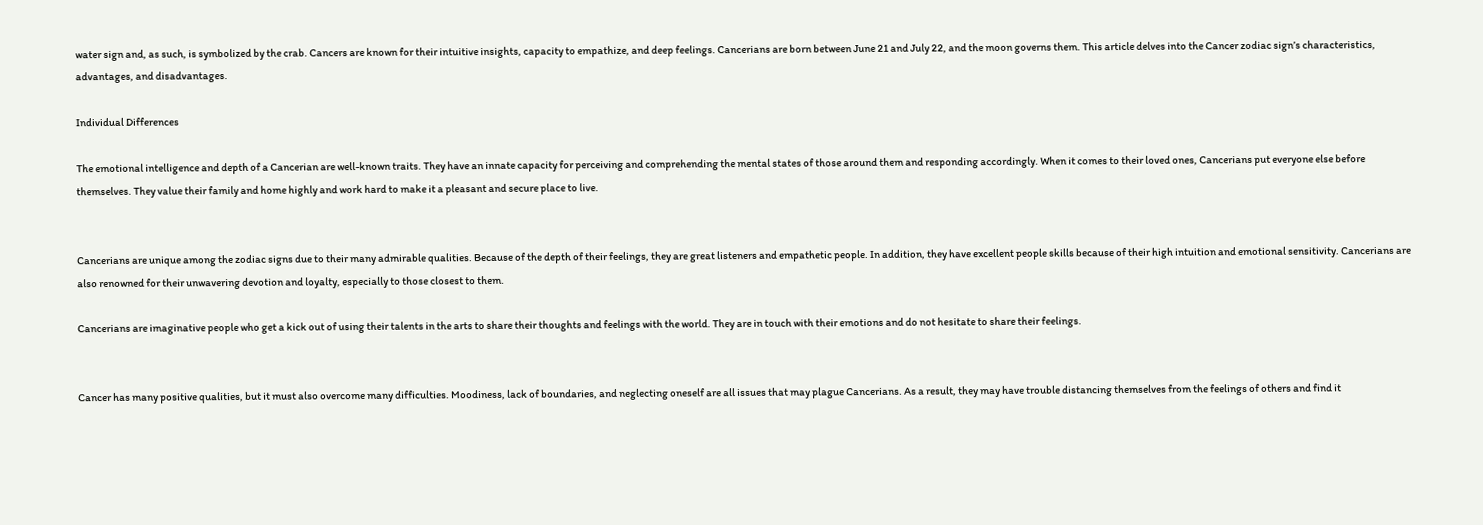water sign and, as such, is symbolized by the crab. Cancers are known for their intuitive insights, capacity to empathize, and deep feelings. Cancerians are born between June 21 and July 22, and the moon governs them. This article delves into the Cancer zodiac sign’s characteristics, advantages, and disadvantages.

Individual Differences

The emotional intelligence and depth of a Cancerian are well-known traits. They have an innate capacity for perceiving and comprehending the mental states of those around them and responding accordingly. When it comes to their loved ones, Cancerians put everyone else before themselves. They value their family and home highly and work hard to make it a pleasant and secure place to live.


Cancerians are unique among the zodiac signs due to their many admirable qualities. Because of the depth of their feelings, they are great listeners and empathetic people. In addition, they have excellent people skills because of their high intuition and emotional sensitivity. Cancerians are also renowned for their unwavering devotion and loyalty, especially to those closest to them.

Cancerians are imaginative people who get a kick out of using their talents in the arts to share their thoughts and feelings with the world. They are in touch with their emotions and do not hesitate to share their feelings.


Cancer has many positive qualities, but it must also overcome many difficulties. Moodiness, lack of boundaries, and neglecting oneself are all issues that may plague Cancerians. As a result, they may have trouble distancing themselves from the feelings of others and find it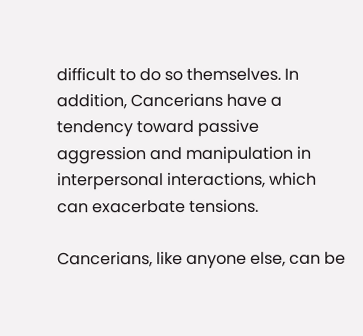difficult to do so themselves. In addition, Cancerians have a tendency toward passive aggression and manipulation in interpersonal interactions, which can exacerbate tensions.

Cancerians, like anyone else, can be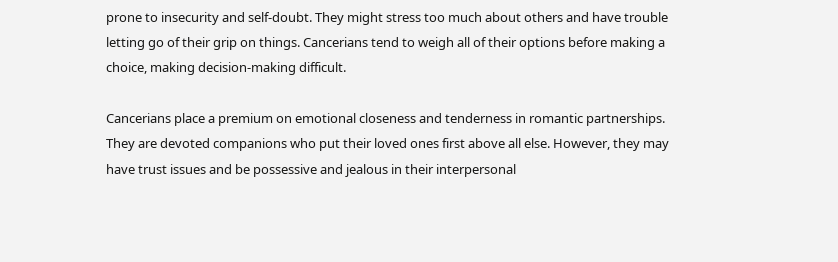prone to insecurity and self-doubt. They might stress too much about others and have trouble letting go of their grip on things. Cancerians tend to weigh all of their options before making a choice, making decision-making difficult.

Cancerians place a premium on emotional closeness and tenderness in romantic partnerships. They are devoted companions who put their loved ones first above all else. However, they may have trust issues and be possessive and jealous in their interpersonal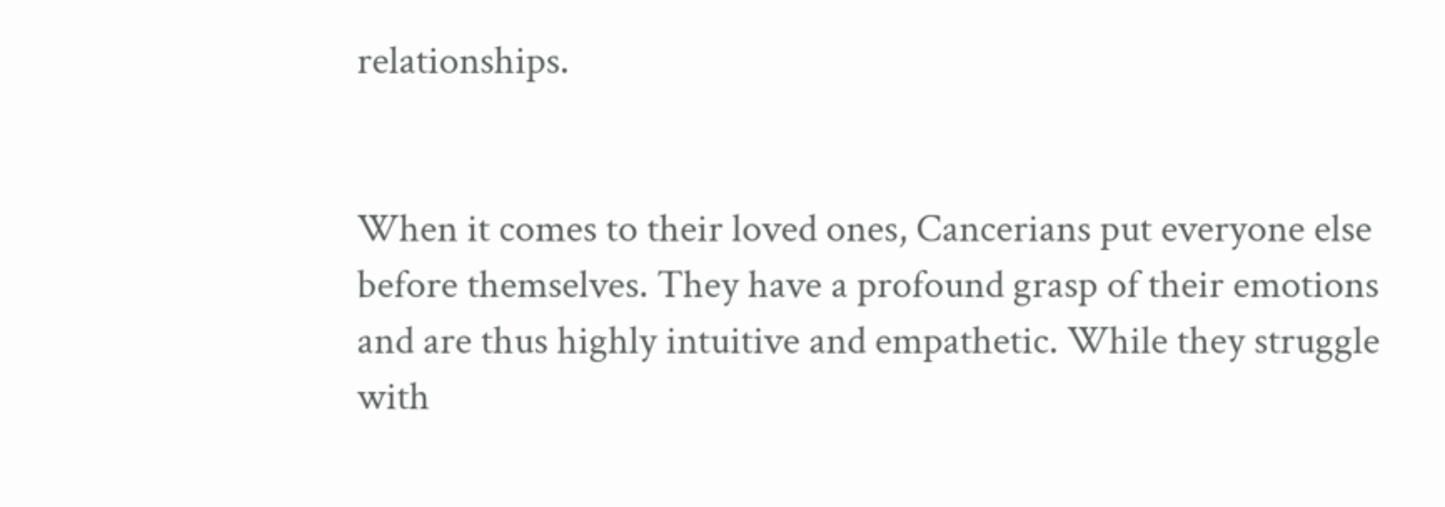relationships.


When it comes to their loved ones, Cancerians put everyone else before themselves. They have a profound grasp of their emotions and are thus highly intuitive and empathetic. While they struggle with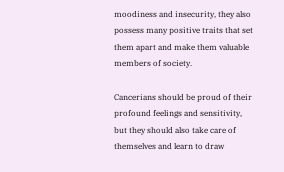moodiness and insecurity, they also possess many positive traits that set them apart and make them valuable members of society.

Cancerians should be proud of their profound feelings and sensitivity, but they should also take care of themselves and learn to draw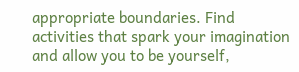appropriate boundaries. Find activities that spark your imagination and allow you to be yourself,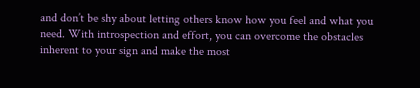and don’t be shy about letting others know how you feel and what you need. With introspection and effort, you can overcome the obstacles inherent to your sign and make the most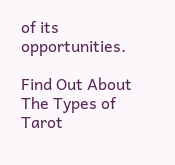of its opportunities.

Find Out About The Types of Tarot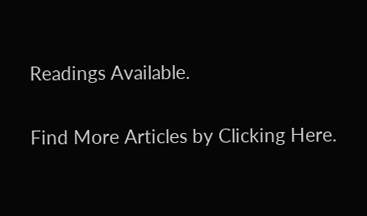Readings Available.

Find More Articles by Clicking Here.